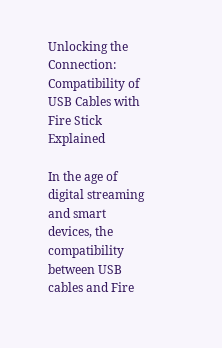Unlocking the Connection: Compatibility of USB Cables with Fire Stick Explained

In the age of digital streaming and smart devices, the compatibility between USB cables and Fire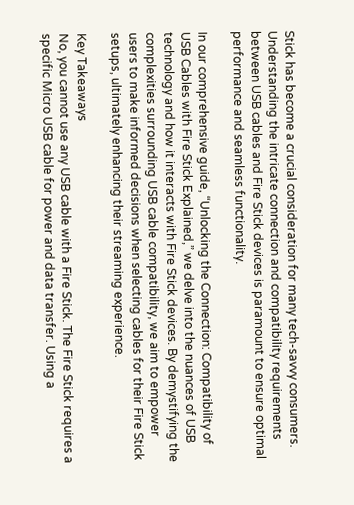Stick has become a crucial consideration for many tech-savvy consumers. Understanding the intricate connection and compatibility requirements between USB cables and Fire Stick devices is paramount to ensure optimal performance and seamless functionality.

In our comprehensive guide, “Unlocking the Connection: Compatibility of USB Cables with Fire Stick Explained,” we delve into the nuances of USB technology and how it interacts with Fire Stick devices. By demystifying the complexities surrounding USB cable compatibility, we aim to empower users to make informed decisions when selecting cables for their Fire Stick setups, ultimately enhancing their streaming experience.

Key Takeaways
No, you cannot use any USB cable with a Fire Stick. The Fire Stick requires a specific Micro USB cable for power and data transfer. Using a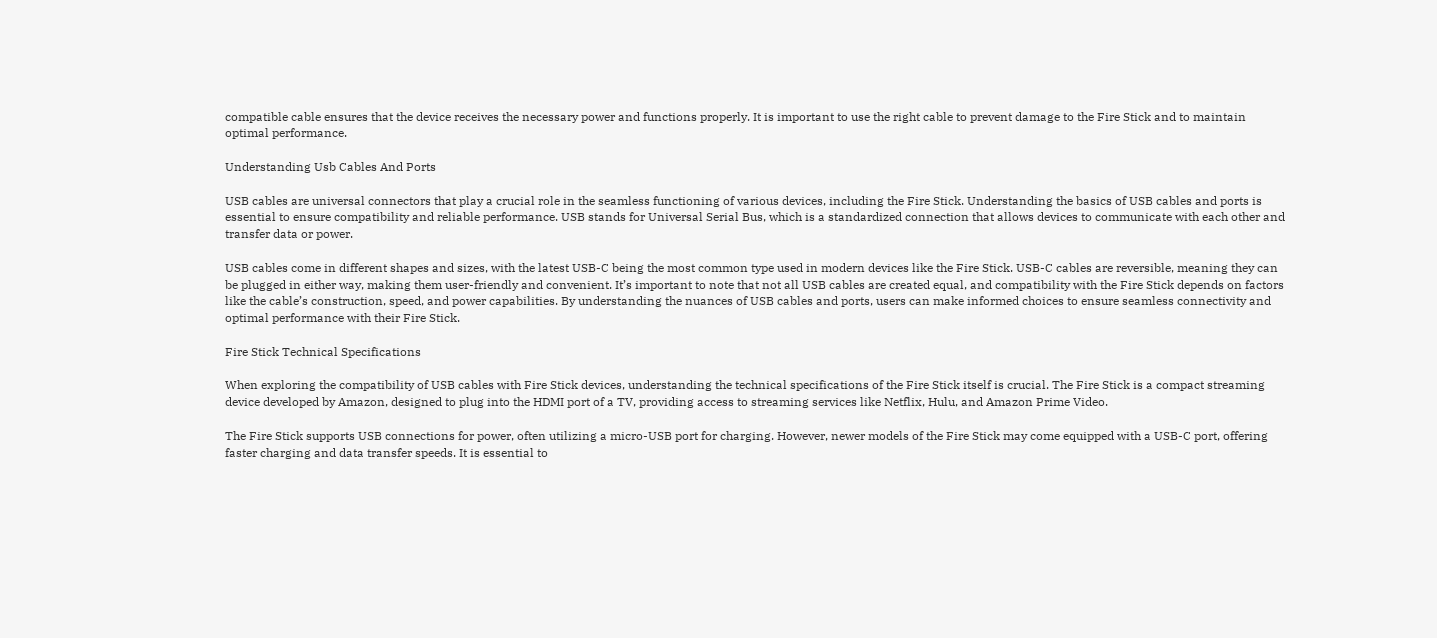compatible cable ensures that the device receives the necessary power and functions properly. It is important to use the right cable to prevent damage to the Fire Stick and to maintain optimal performance.

Understanding Usb Cables And Ports

USB cables are universal connectors that play a crucial role in the seamless functioning of various devices, including the Fire Stick. Understanding the basics of USB cables and ports is essential to ensure compatibility and reliable performance. USB stands for Universal Serial Bus, which is a standardized connection that allows devices to communicate with each other and transfer data or power.

USB cables come in different shapes and sizes, with the latest USB-C being the most common type used in modern devices like the Fire Stick. USB-C cables are reversible, meaning they can be plugged in either way, making them user-friendly and convenient. It’s important to note that not all USB cables are created equal, and compatibility with the Fire Stick depends on factors like the cable’s construction, speed, and power capabilities. By understanding the nuances of USB cables and ports, users can make informed choices to ensure seamless connectivity and optimal performance with their Fire Stick.

Fire Stick Technical Specifications

When exploring the compatibility of USB cables with Fire Stick devices, understanding the technical specifications of the Fire Stick itself is crucial. The Fire Stick is a compact streaming device developed by Amazon, designed to plug into the HDMI port of a TV, providing access to streaming services like Netflix, Hulu, and Amazon Prime Video.

The Fire Stick supports USB connections for power, often utilizing a micro-USB port for charging. However, newer models of the Fire Stick may come equipped with a USB-C port, offering faster charging and data transfer speeds. It is essential to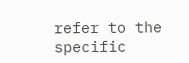refer to the specific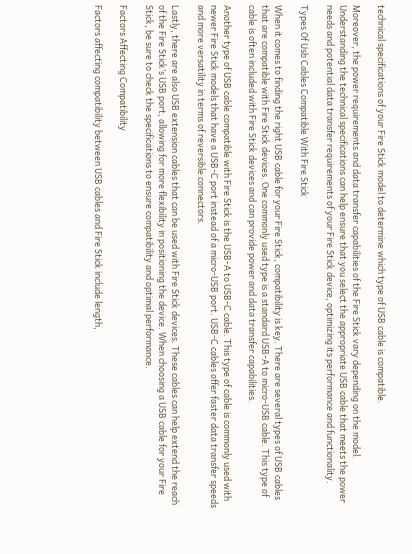technical specifications of your Fire Stick model to determine which type of USB cable is compatible.

Moreover, the power requirements and data transfer capabilities of the Fire Stick vary depending on the model. Understanding the technical specifications can help ensure that you select the appropriate USB cable that meets the power needs and potential data transfer requirements of your Fire Stick device, optimizing its performance and functionality.

Types Of Usb Cables Compatible With Fire Stick

When it comes to finding the right USB cable for your Fire Stick, compatibility is key. There are several types of USB cables that are compatible with Fire Stick devices. One commonly used type is a standard USB-A to micro-USB cable. This type of cable is often included with Fire Stick devices and can provide power and data transfer capabilities.

Another type of USB cable compatible with Fire Stick is the USB-A to USB-C cable. This type of cable is commonly used with newer Fire Stick models that have a USB-C port instead of a micro-USB port. USB-C cables offer faster data transfer speeds and more versatility in terms of reversible connectors.

Lastly, there are also USB extension cables that can be used with Fire Stick devices. These cables can help extend the reach of the Fire Stick’s USB port, allowing for more flexibility in positioning the device. When choosing a USB cable for your Fire Stick, be sure to check the specifications to ensure compatibility and optimal performance.

Factors Affecting Compatibility

Factors affecting compatibility between USB cables and Fire Stick include length,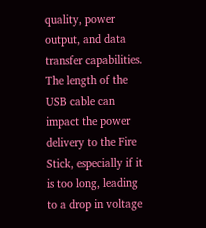quality, power output, and data transfer capabilities. The length of the USB cable can impact the power delivery to the Fire Stick, especially if it is too long, leading to a drop in voltage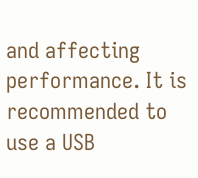and affecting performance. It is recommended to use a USB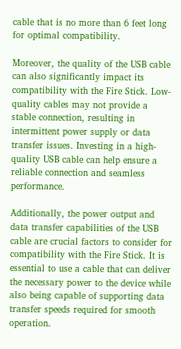cable that is no more than 6 feet long for optimal compatibility.

Moreover, the quality of the USB cable can also significantly impact its compatibility with the Fire Stick. Low-quality cables may not provide a stable connection, resulting in intermittent power supply or data transfer issues. Investing in a high-quality USB cable can help ensure a reliable connection and seamless performance.

Additionally, the power output and data transfer capabilities of the USB cable are crucial factors to consider for compatibility with the Fire Stick. It is essential to use a cable that can deliver the necessary power to the device while also being capable of supporting data transfer speeds required for smooth operation.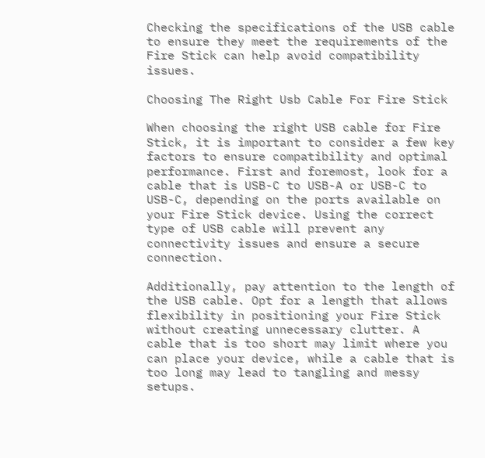Checking the specifications of the USB cable to ensure they meet the requirements of the Fire Stick can help avoid compatibility issues.

Choosing The Right Usb Cable For Fire Stick

When choosing the right USB cable for Fire Stick, it is important to consider a few key factors to ensure compatibility and optimal performance. First and foremost, look for a cable that is USB-C to USB-A or USB-C to USB-C, depending on the ports available on your Fire Stick device. Using the correct type of USB cable will prevent any connectivity issues and ensure a secure connection.

Additionally, pay attention to the length of the USB cable. Opt for a length that allows flexibility in positioning your Fire Stick without creating unnecessary clutter. A cable that is too short may limit where you can place your device, while a cable that is too long may lead to tangling and messy setups.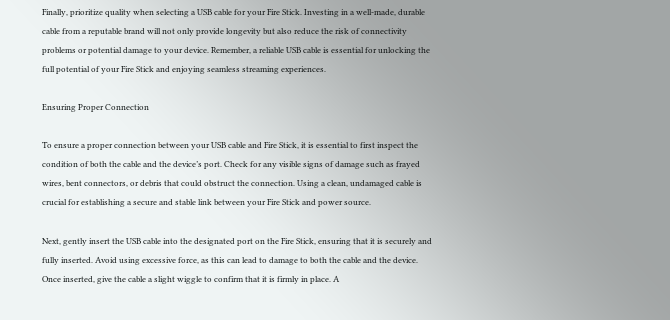Finally, prioritize quality when selecting a USB cable for your Fire Stick. Investing in a well-made, durable cable from a reputable brand will not only provide longevity but also reduce the risk of connectivity problems or potential damage to your device. Remember, a reliable USB cable is essential for unlocking the full potential of your Fire Stick and enjoying seamless streaming experiences.

Ensuring Proper Connection

To ensure a proper connection between your USB cable and Fire Stick, it is essential to first inspect the condition of both the cable and the device’s port. Check for any visible signs of damage such as frayed wires, bent connectors, or debris that could obstruct the connection. Using a clean, undamaged cable is crucial for establishing a secure and stable link between your Fire Stick and power source.

Next, gently insert the USB cable into the designated port on the Fire Stick, ensuring that it is securely and fully inserted. Avoid using excessive force, as this can lead to damage to both the cable and the device. Once inserted, give the cable a slight wiggle to confirm that it is firmly in place. A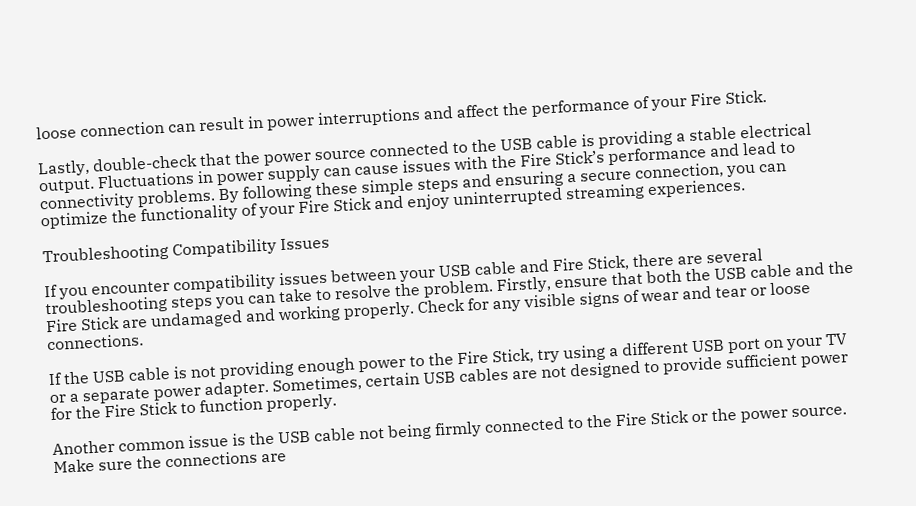loose connection can result in power interruptions and affect the performance of your Fire Stick.

Lastly, double-check that the power source connected to the USB cable is providing a stable electrical output. Fluctuations in power supply can cause issues with the Fire Stick’s performance and lead to connectivity problems. By following these simple steps and ensuring a secure connection, you can optimize the functionality of your Fire Stick and enjoy uninterrupted streaming experiences.

Troubleshooting Compatibility Issues

If you encounter compatibility issues between your USB cable and Fire Stick, there are several troubleshooting steps you can take to resolve the problem. Firstly, ensure that both the USB cable and the Fire Stick are undamaged and working properly. Check for any visible signs of wear and tear or loose connections.

If the USB cable is not providing enough power to the Fire Stick, try using a different USB port on your TV or a separate power adapter. Sometimes, certain USB cables are not designed to provide sufficient power for the Fire Stick to function properly.

Another common issue is the USB cable not being firmly connected to the Fire Stick or the power source. Make sure the connections are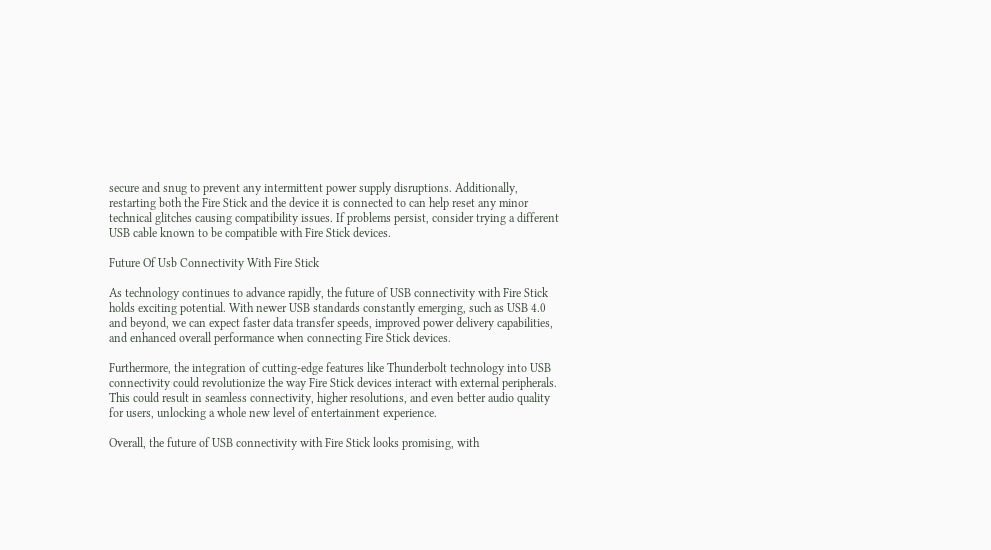secure and snug to prevent any intermittent power supply disruptions. Additionally, restarting both the Fire Stick and the device it is connected to can help reset any minor technical glitches causing compatibility issues. If problems persist, consider trying a different USB cable known to be compatible with Fire Stick devices.

Future Of Usb Connectivity With Fire Stick

As technology continues to advance rapidly, the future of USB connectivity with Fire Stick holds exciting potential. With newer USB standards constantly emerging, such as USB 4.0 and beyond, we can expect faster data transfer speeds, improved power delivery capabilities, and enhanced overall performance when connecting Fire Stick devices.

Furthermore, the integration of cutting-edge features like Thunderbolt technology into USB connectivity could revolutionize the way Fire Stick devices interact with external peripherals. This could result in seamless connectivity, higher resolutions, and even better audio quality for users, unlocking a whole new level of entertainment experience.

Overall, the future of USB connectivity with Fire Stick looks promising, with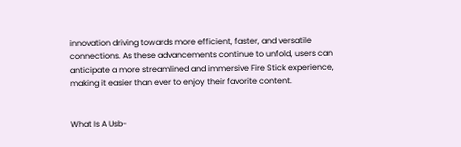innovation driving towards more efficient, faster, and versatile connections. As these advancements continue to unfold, users can anticipate a more streamlined and immersive Fire Stick experience, making it easier than ever to enjoy their favorite content.


What Is A Usb-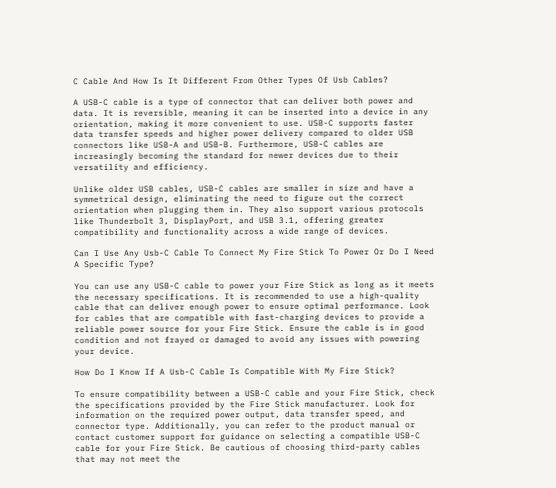C Cable And How Is It Different From Other Types Of Usb Cables?

A USB-C cable is a type of connector that can deliver both power and data. It is reversible, meaning it can be inserted into a device in any orientation, making it more convenient to use. USB-C supports faster data transfer speeds and higher power delivery compared to older USB connectors like USB-A and USB-B. Furthermore, USB-C cables are increasingly becoming the standard for newer devices due to their versatility and efficiency.

Unlike older USB cables, USB-C cables are smaller in size and have a symmetrical design, eliminating the need to figure out the correct orientation when plugging them in. They also support various protocols like Thunderbolt 3, DisplayPort, and USB 3.1, offering greater compatibility and functionality across a wide range of devices.

Can I Use Any Usb-C Cable To Connect My Fire Stick To Power Or Do I Need A Specific Type?

You can use any USB-C cable to power your Fire Stick as long as it meets the necessary specifications. It is recommended to use a high-quality cable that can deliver enough power to ensure optimal performance. Look for cables that are compatible with fast-charging devices to provide a reliable power source for your Fire Stick. Ensure the cable is in good condition and not frayed or damaged to avoid any issues with powering your device.

How Do I Know If A Usb-C Cable Is Compatible With My Fire Stick?

To ensure compatibility between a USB-C cable and your Fire Stick, check the specifications provided by the Fire Stick manufacturer. Look for information on the required power output, data transfer speed, and connector type. Additionally, you can refer to the product manual or contact customer support for guidance on selecting a compatible USB-C cable for your Fire Stick. Be cautious of choosing third-party cables that may not meet the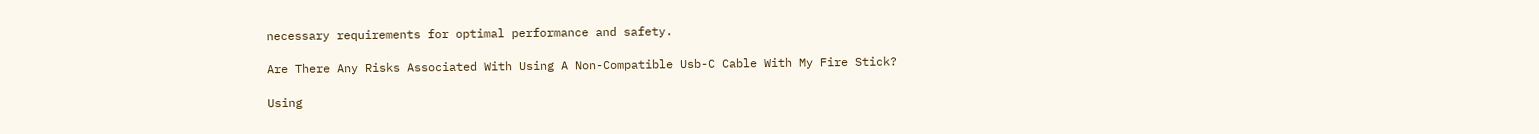necessary requirements for optimal performance and safety.

Are There Any Risks Associated With Using A Non-Compatible Usb-C Cable With My Fire Stick?

Using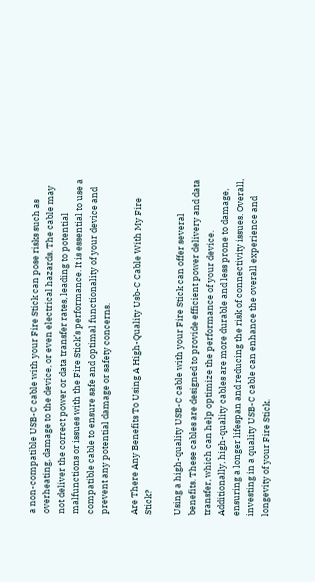a non-compatible USB-C cable with your Fire Stick can pose risks such as overheating, damage to the device, or even electrical hazards. The cable may not deliver the correct power or data transfer rates, leading to potential malfunctions or issues with the Fire Stick’s performance. It is essential to use a compatible cable to ensure safe and optimal functionality of your device and prevent any potential damage or safety concerns.

Are There Any Benefits To Using A High-Quality Usb-C Cable With My Fire Stick?

Using a high-quality USB-C cable with your Fire Stick can offer several benefits. These cables are designed to provide efficient power delivery and data transfer, which can help optimize the performance of your device. Additionally, high-quality cables are more durable and less prone to damage, ensuring a longer lifespan and reducing the risk of connectivity issues. Overall, investing in a quality USB-C cable can enhance the overall experience and longevity of your Fire Stick.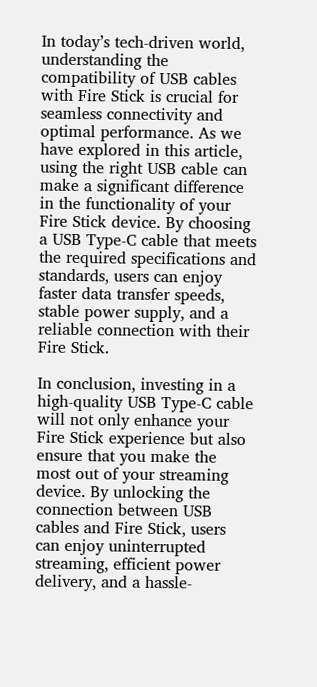In today’s tech-driven world, understanding the compatibility of USB cables with Fire Stick is crucial for seamless connectivity and optimal performance. As we have explored in this article, using the right USB cable can make a significant difference in the functionality of your Fire Stick device. By choosing a USB Type-C cable that meets the required specifications and standards, users can enjoy faster data transfer speeds, stable power supply, and a reliable connection with their Fire Stick.

In conclusion, investing in a high-quality USB Type-C cable will not only enhance your Fire Stick experience but also ensure that you make the most out of your streaming device. By unlocking the connection between USB cables and Fire Stick, users can enjoy uninterrupted streaming, efficient power delivery, and a hassle-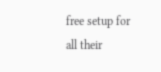free setup for all their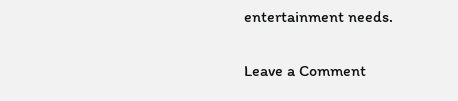entertainment needs.

Leave a Comment